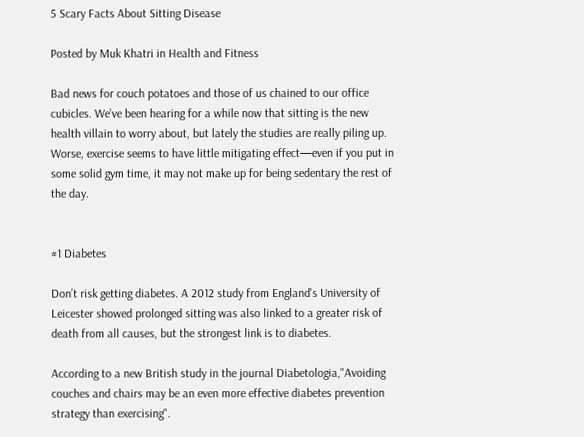5 Scary Facts About Sitting Disease

Posted by Muk Khatri in Health and Fitness

Bad news for couch potatoes and those of us chained to our office cubicles. We’ve been hearing for a while now that sitting is the new health villain to worry about, but lately the studies are really piling up. Worse, exercise seems to have little mitigating effect—even if you put in some solid gym time, it may not make up for being sedentary the rest of the day.


#1 Diabetes

Don’t risk getting diabetes. A 2012 study from England's University of Leicester showed prolonged sitting was also linked to a greater risk of death from all causes, but the strongest link is to diabetes.

According to a new British study in the journal Diabetologia,"Avoiding couches and chairs may be an even more effective diabetes prevention strategy than exercising".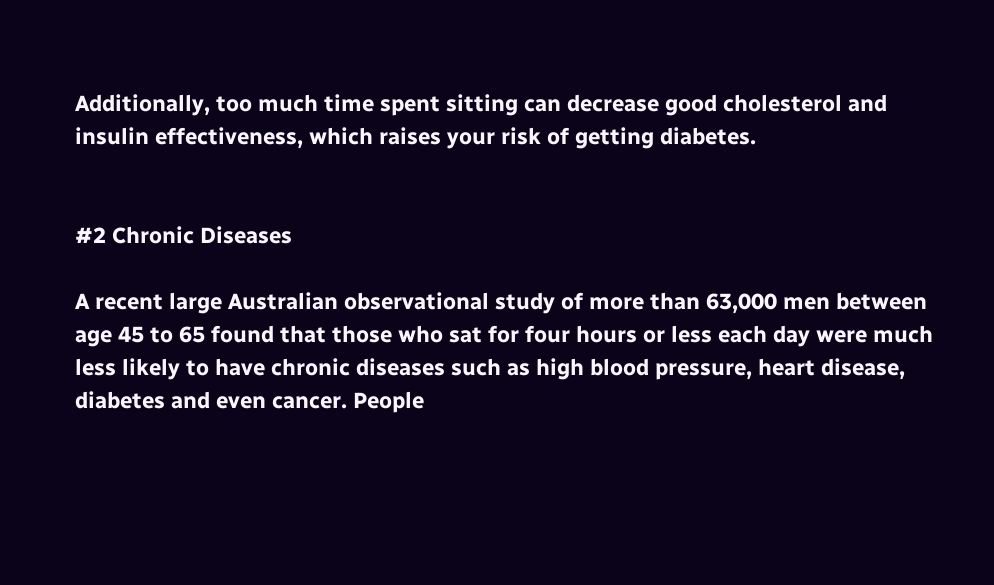Additionally, too much time spent sitting can decrease good cholesterol and insulin effectiveness, which raises your risk of getting diabetes.


#2 Chronic Diseases

A recent large Australian observational study of more than 63,000 men between age 45 to 65 found that those who sat for four hours or less each day were much less likely to have chronic diseases such as high blood pressure, heart disease, diabetes and even cancer. People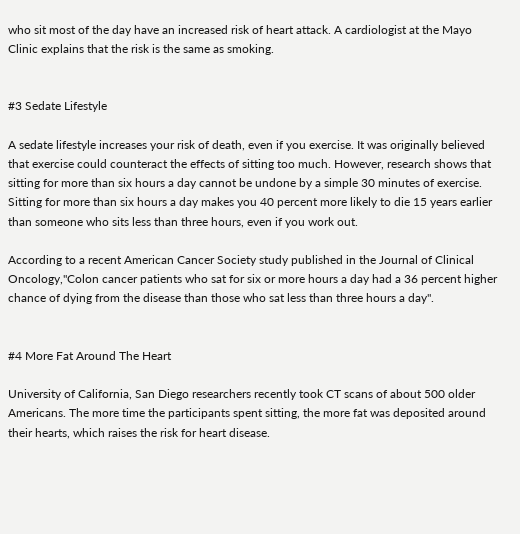who sit most of the day have an increased risk of heart attack. A cardiologist at the Mayo Clinic explains that the risk is the same as smoking.


#3 Sedate Lifestyle

A sedate lifestyle increases your risk of death, even if you exercise. It was originally believed that exercise could counteract the effects of sitting too much. However, research shows that sitting for more than six hours a day cannot be undone by a simple 30 minutes of exercise. Sitting for more than six hours a day makes you 40 percent more likely to die 15 years earlier than someone who sits less than three hours, even if you work out.

According to a recent American Cancer Society study published in the Journal of Clinical Oncology,"Colon cancer patients who sat for six or more hours a day had a 36 percent higher chance of dying from the disease than those who sat less than three hours a day".


#4 More Fat Around The Heart

University of California, San Diego researchers recently took CT scans of about 500 older Americans. The more time the participants spent sitting, the more fat was deposited around their hearts, which raises the risk for heart disease.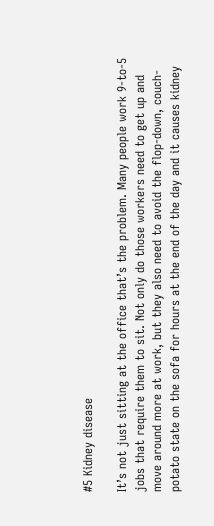#5 Kidney disease

It’s not just sitting at the office that’s the problem. Many people work 9-to-5 jobs that require them to sit. Not only do those workers need to get up and move around more at work, but they also need to avoid the flop-down, couch-potato state on the sofa for hours at the end of the day and it causes kidney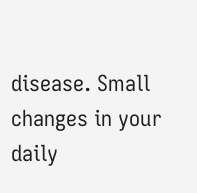disease. Small changes in your daily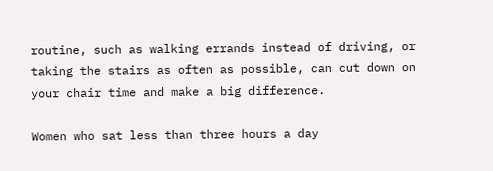routine, such as walking errands instead of driving, or taking the stairs as often as possible, can cut down on your chair time and make a big difference.

Women who sat less than three hours a day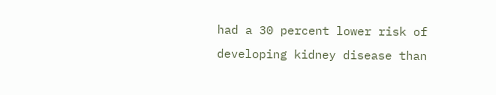had a 30 percent lower risk of developing kidney disease than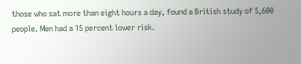those who sat more than eight hours a day, found a British study of 5,600 people. Men had a 15 percent lower risk.